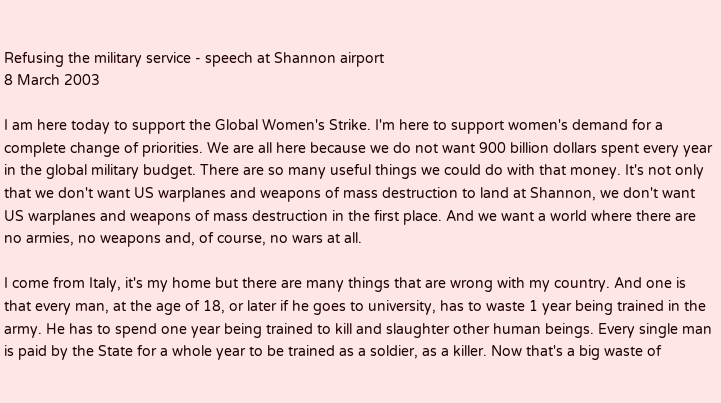Refusing the military service - speech at Shannon airport
8 March 2003

I am here today to support the Global Women's Strike. I'm here to support women's demand for a complete change of priorities. We are all here because we do not want 900 billion dollars spent every year in the global military budget. There are so many useful things we could do with that money. It's not only that we don't want US warplanes and weapons of mass destruction to land at Shannon, we don't want US warplanes and weapons of mass destruction in the first place. And we want a world where there are no armies, no weapons and, of course, no wars at all.

I come from Italy, it's my home but there are many things that are wrong with my country. And one is that every man, at the age of 18, or later if he goes to university, has to waste 1 year being trained in the army. He has to spend one year being trained to kill and slaughter other human beings. Every single man is paid by the State for a whole year to be trained as a soldier, as a killer. Now that's a big waste of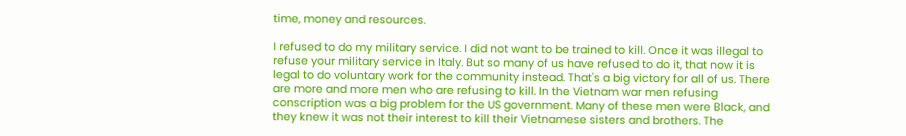time, money and resources.

I refused to do my military service. I did not want to be trained to kill. Once it was illegal to refuse your military service in Italy. But so many of us have refused to do it, that now it is legal to do voluntary work for the community instead. That's a big victory for all of us. There are more and more men who are refusing to kill. In the Vietnam war men refusing conscription was a big problem for the US government. Many of these men were Black, and they knew it was not their interest to kill their Vietnamese sisters and brothers. The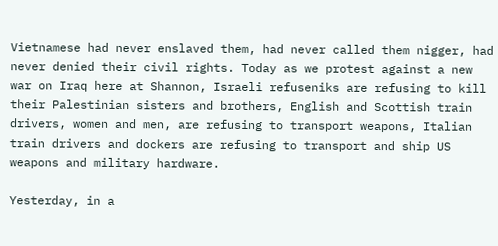Vietnamese had never enslaved them, had never called them nigger, had never denied their civil rights. Today as we protest against a new war on Iraq here at Shannon, Israeli refuseniks are refusing to kill their Palestinian sisters and brothers, English and Scottish train drivers, women and men, are refusing to transport weapons, Italian train drivers and dockers are refusing to transport and ship US weapons and military hardware.

Yesterday, in a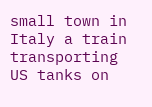small town in Italy a train transporting US tanks on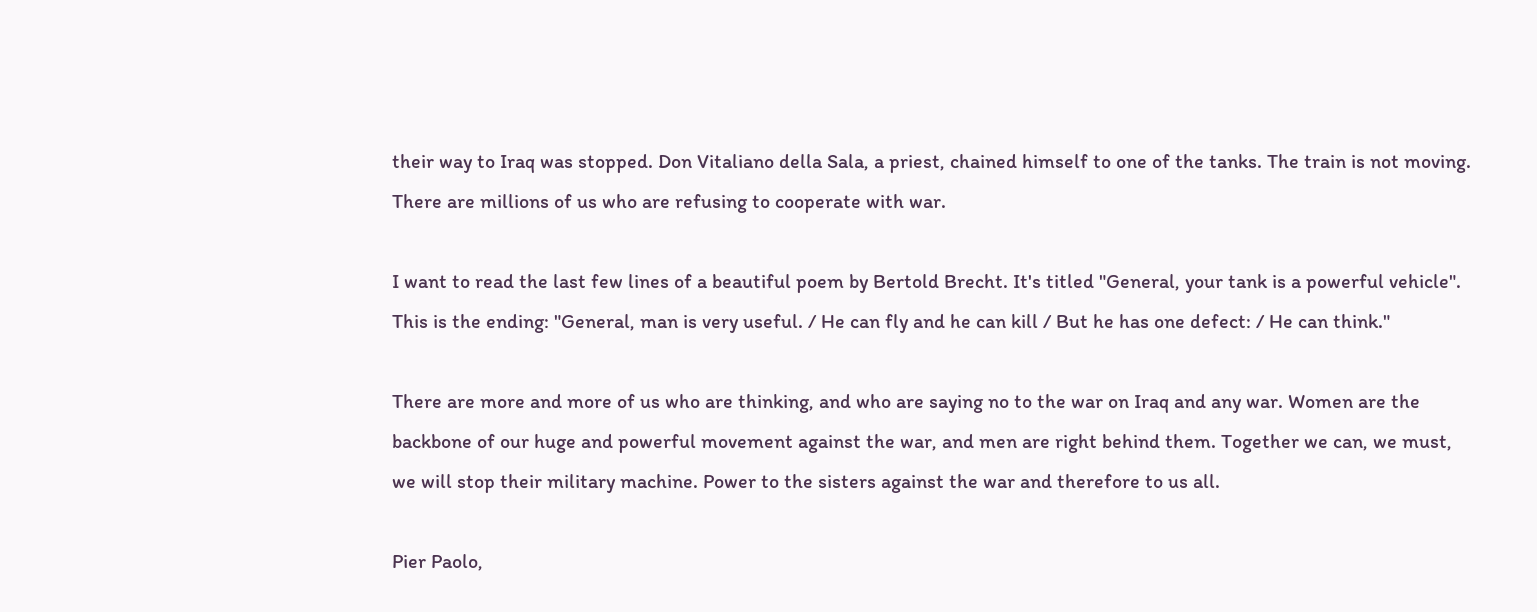their way to Iraq was stopped. Don Vitaliano della Sala, a priest, chained himself to one of the tanks. The train is not moving. There are millions of us who are refusing to cooperate with war.

I want to read the last few lines of a beautiful poem by Bertold Brecht. It's titled "General, your tank is a powerful vehicle". This is the ending: "General, man is very useful. / He can fly and he can kill / But he has one defect: / He can think."

There are more and more of us who are thinking, and who are saying no to the war on Iraq and any war. Women are the backbone of our huge and powerful movement against the war, and men are right behind them. Together we can, we must, we will stop their military machine. Power to the sisters against the war and therefore to us all.

Pier Paolo,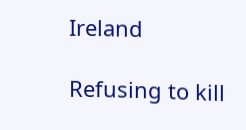Ireland

Refusing to kill